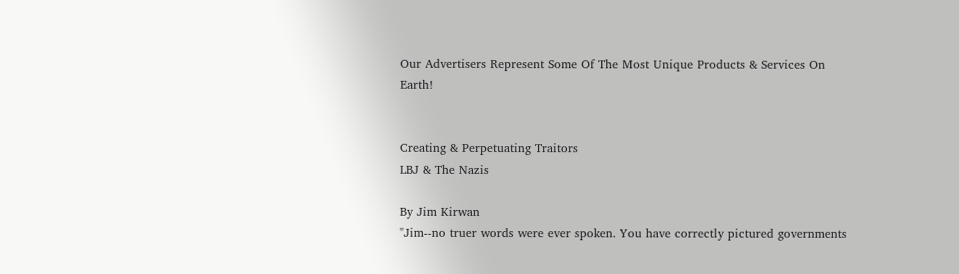Our Advertisers Represent Some Of The Most Unique Products & Services On Earth!


Creating & Perpetuating Traitors
LBJ & The Nazis

By Jim Kirwan
"Jim--no truer words were ever spoken. You have correctly pictured governments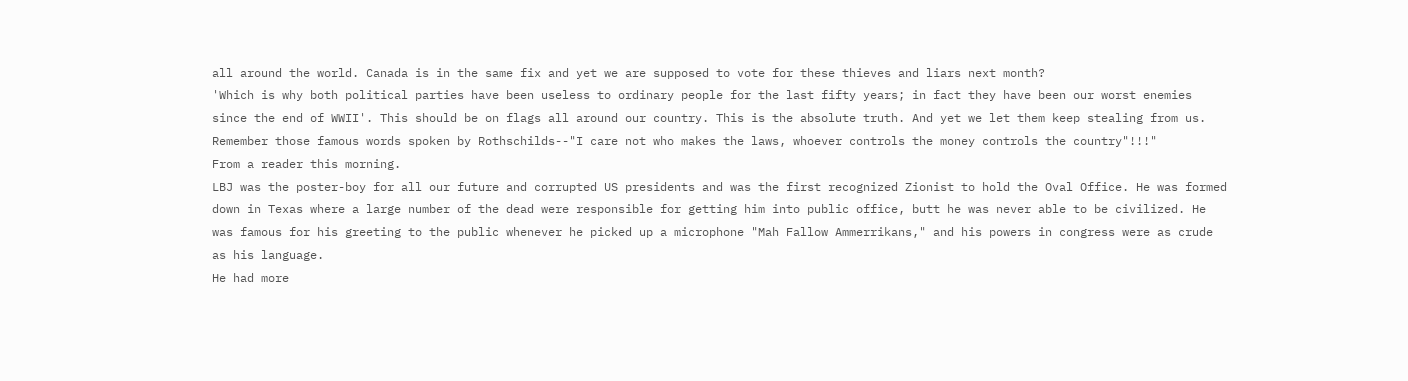all around the world. Canada is in the same fix and yet we are supposed to vote for these thieves and liars next month?
'Which is why both political parties have been useless to ordinary people for the last fifty years; in fact they have been our worst enemies since the end of WWII'. This should be on flags all around our country. This is the absolute truth. And yet we let them keep stealing from us. Remember those famous words spoken by Rothschilds--"I care not who makes the laws, whoever controls the money controls the country"!!!"
From a reader this morning.
LBJ was the poster-boy for all our future and corrupted US presidents and was the first recognized Zionist to hold the Oval Office. He was formed down in Texas where a large number of the dead were responsible for getting him into public office, butt he was never able to be civilized. He was famous for his greeting to the public whenever he picked up a microphone "Mah Fallow Ammerrikans," and his powers in congress were as crude as his language.
He had more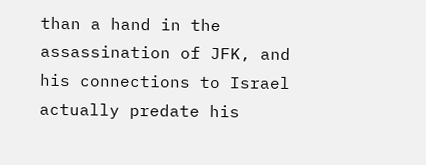than a hand in the assassination of JFK, and his connections to Israel actually predate his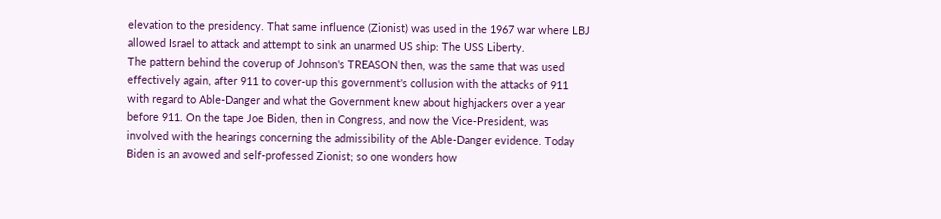elevation to the presidency. That same influence (Zionist) was used in the 1967 war where LBJ allowed Israel to attack and attempt to sink an unarmed US ship: The USS Liberty.
The pattern behind the coverup of Johnson's TREASON then, was the same that was used effectively again, after 911 to cover-up this government's collusion with the attacks of 911 with regard to Able-Danger and what the Government knew about highjackers over a year before 911. On the tape Joe Biden, then in Congress, and now the Vice-President, was involved with the hearings concerning the admissibility of the Able-Danger evidence. Today Biden is an avowed and self-professed Zionist; so one wonders how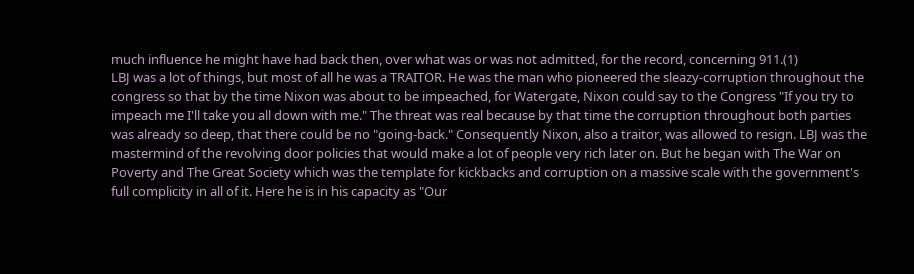much influence he might have had back then, over what was or was not admitted, for the record, concerning 911.(1)
LBJ was a lot of things, but most of all he was a TRAITOR. He was the man who pioneered the sleazy-corruption throughout the congress so that by the time Nixon was about to be impeached, for Watergate, Nixon could say to the Congress "If you try to impeach me I'll take you all down with me." The threat was real because by that time the corruption throughout both parties was already so deep, that there could be no "going-back." Consequently Nixon, also a traitor, was allowed to resign. LBJ was the mastermind of the revolving door policies that would make a lot of people very rich later on. But he began with The War on Poverty and The Great Society which was the template for kickbacks and corruption on a massive scale with the government's full complicity in all of it. Here he is in his capacity as "Our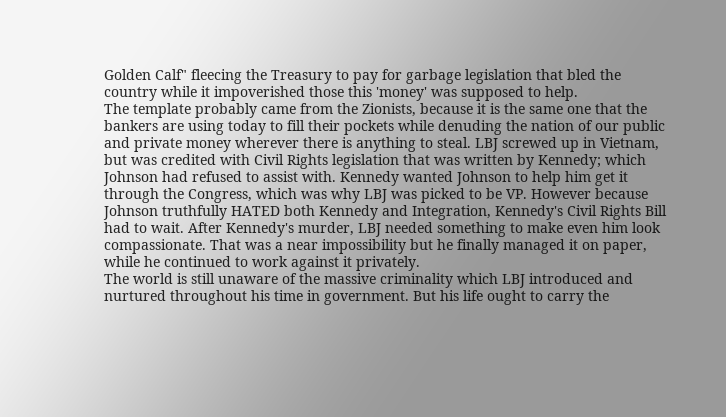Golden Calf" fleecing the Treasury to pay for garbage legislation that bled the country while it impoverished those this 'money' was supposed to help.
The template probably came from the Zionists, because it is the same one that the bankers are using today to fill their pockets while denuding the nation of our public and private money wherever there is anything to steal. LBJ screwed up in Vietnam, but was credited with Civil Rights legislation that was written by Kennedy; which Johnson had refused to assist with. Kennedy wanted Johnson to help him get it through the Congress, which was why LBJ was picked to be VP. However because Johnson truthfully HATED both Kennedy and Integration, Kennedy's Civil Rights Bill had to wait. After Kennedy's murder, LBJ needed something to make even him look compassionate. That was a near impossibility but he finally managed it on paper, while he continued to work against it privately.
The world is still unaware of the massive criminality which LBJ introduced and nurtured throughout his time in government. But his life ought to carry the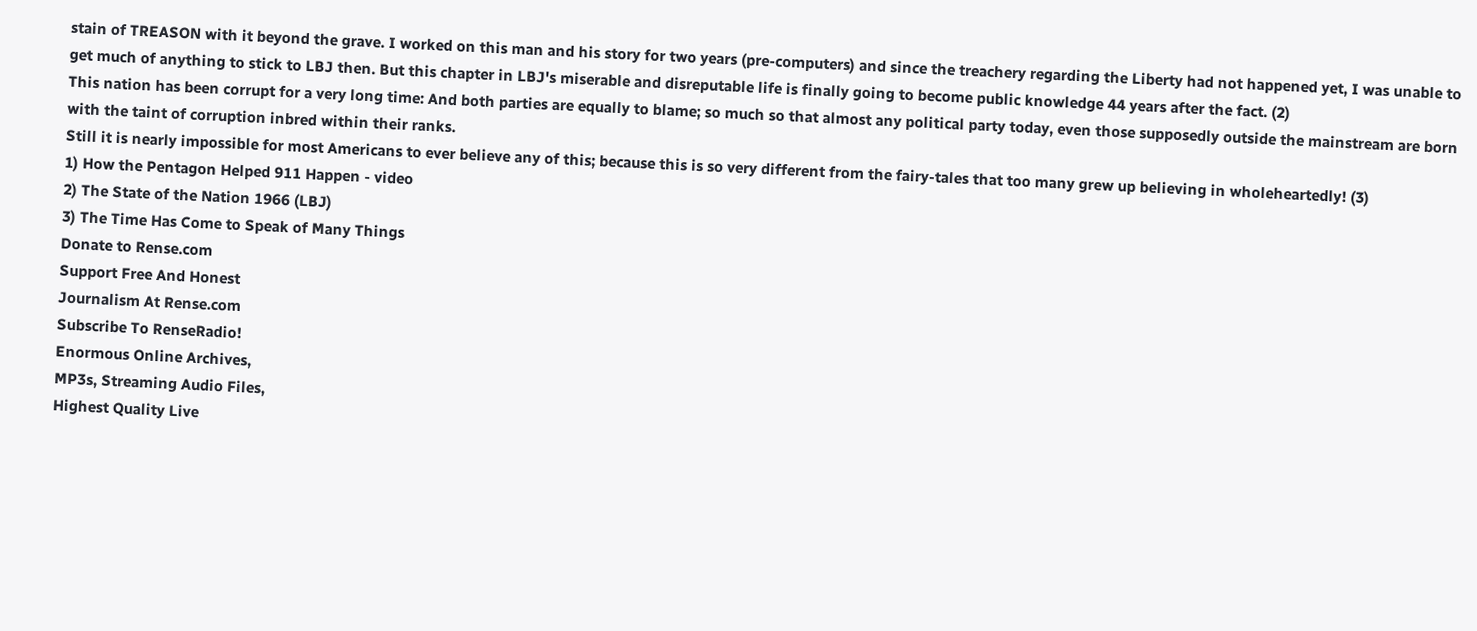stain of TREASON with it beyond the grave. I worked on this man and his story for two years (pre-computers) and since the treachery regarding the Liberty had not happened yet, I was unable to get much of anything to stick to LBJ then. But this chapter in LBJ's miserable and disreputable life is finally going to become public knowledge 44 years after the fact. (2)
This nation has been corrupt for a very long time: And both parties are equally to blame; so much so that almost any political party today, even those supposedly outside the mainstream are born with the taint of corruption inbred within their ranks.
Still it is nearly impossible for most Americans to ever believe any of this; because this is so very different from the fairy-tales that too many grew up believing in wholeheartedly! (3)
1) How the Pentagon Helped 911 Happen - video
2) The State of the Nation 1966 (LBJ)
3) The Time Has Come to Speak of Many Things
Donate to Rense.com
Support Free And Honest
Journalism At Rense.com
Subscribe To RenseRadio!
Enormous Online Archives,
MP3s, Streaming Audio Files,
Highest Quality Live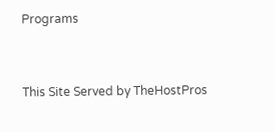Programs


This Site Served by TheHostPros